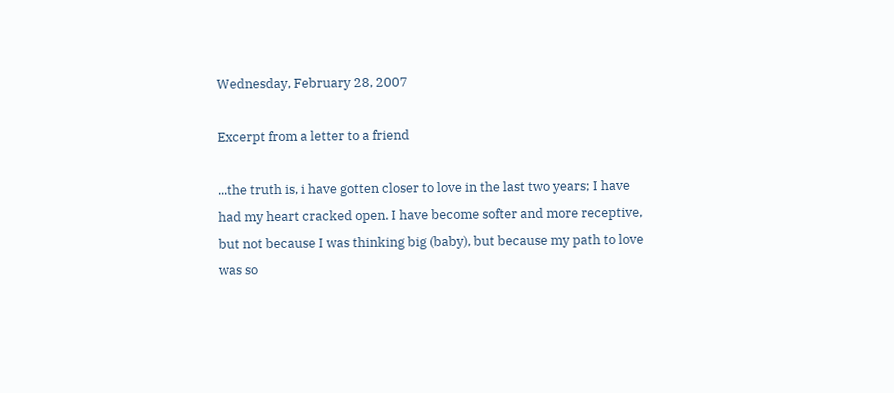Wednesday, February 28, 2007

Excerpt from a letter to a friend

...the truth is, i have gotten closer to love in the last two years; I have had my heart cracked open. I have become softer and more receptive, but not because I was thinking big (baby), but because my path to love was so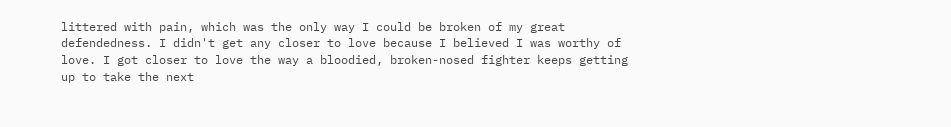littered with pain, which was the only way I could be broken of my great defendedness. I didn't get any closer to love because I believed I was worthy of love. I got closer to love the way a bloodied, broken-nosed fighter keeps getting up to take the next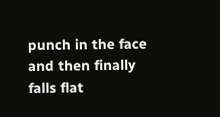punch in the face and then finally falls flat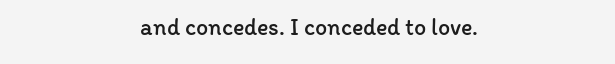and concedes. I conceded to love.